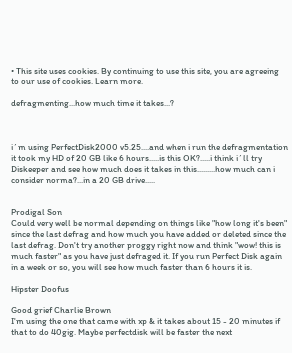• This site uses cookies. By continuing to use this site, you are agreeing to our use of cookies. Learn more.

defragmenting...how much time it takes...?



i´m using PerfectDisk2000 v5.25....and when i run the defragmentation it took my HD of 20 GB like 6 hours.....is this OK?.....i think i´ll try Diskeeper and see how much does it takes in this.........how much can i consider norma?...in a 20 GB drive.....


Prodigal Son
Could very well be normal depending on things like "how long it's been" since the last defrag and how much you have added or deleted since the last defrag. Don't try another proggy right now and think "wow! this is much faster" as you have just defraged it. If you run Perfect Disk again in a week or so, you will see how much faster than 6 hours it is.

Hipster Doofus

Good grief Charlie Brown
I'm using the one that came with xp & it takes about 15 - 20 minutes if that to do 40gig. Maybe perfectdisk will be faster the next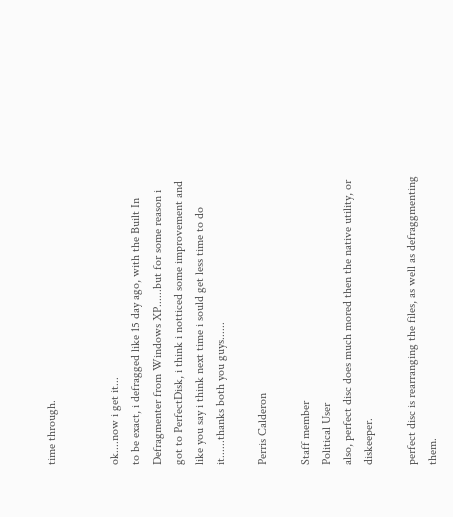time through.


ok....now i get it...
to be exact, i defragged like 15 day ago, with the Built In Defragmenter from Windows XP......but for some reason i got to PerfectDisk, i think i notticed some improvement and like you say i think next time i sould get less time to do it......thanks both you guys......

Perris Calderon

Staff member
Political User
also, perfect disc does much mored then the native utility, or diskeeper.

perfect disc is rearranging the files, as well as defraggmenting them.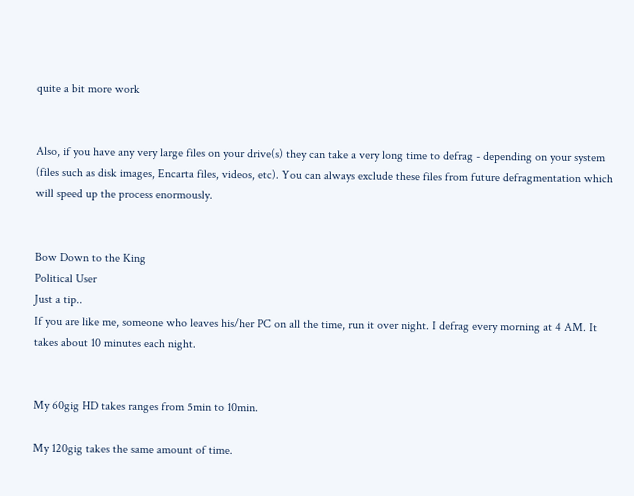quite a bit more work


Also, if you have any very large files on your drive(s) they can take a very long time to defrag - depending on your system (files such as disk images, Encarta files, videos, etc). You can always exclude these files from future defragmentation which will speed up the process enormously.


Bow Down to the King
Political User
Just a tip..
If you are like me, someone who leaves his/her PC on all the time, run it over night. I defrag every morning at 4 AM. It takes about 10 minutes each night.


My 60gig HD takes ranges from 5min to 10min.

My 120gig takes the same amount of time.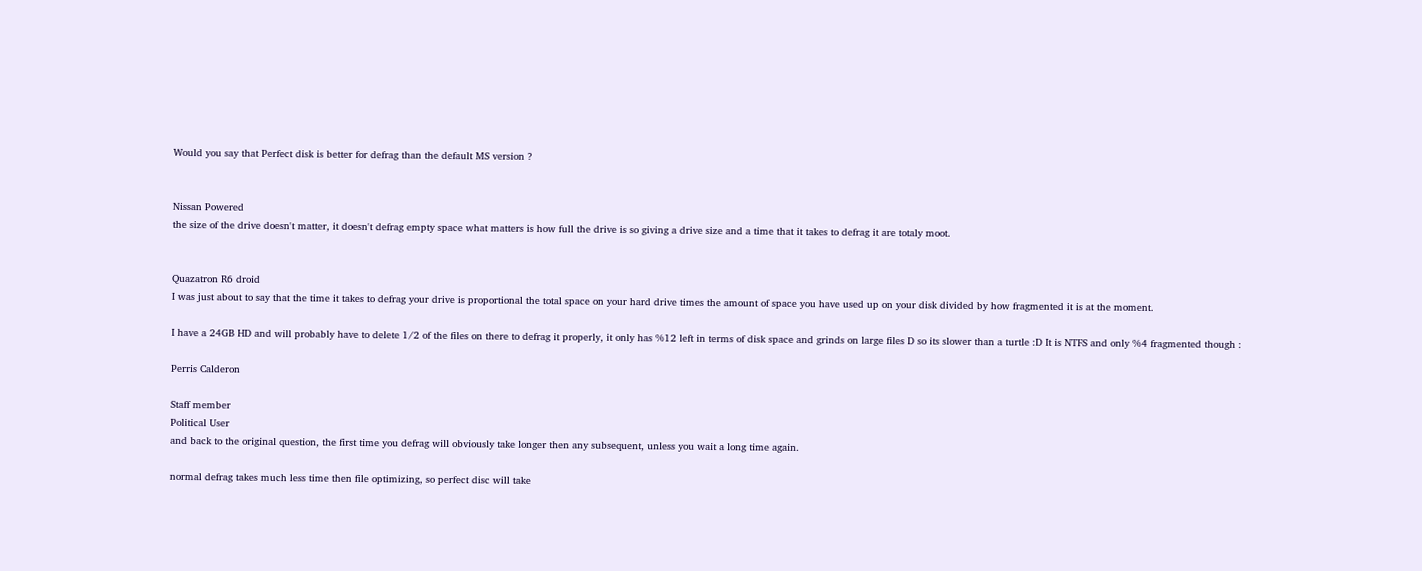Would you say that Perfect disk is better for defrag than the default MS version ?


Nissan Powered
the size of the drive doesn't matter, it doesn't defrag empty space what matters is how full the drive is so giving a drive size and a time that it takes to defrag it are totaly moot.


Quazatron R6 droid
I was just about to say that the time it takes to defrag your drive is proportional the total space on your hard drive times the amount of space you have used up on your disk divided by how fragmented it is at the moment.

I have a 24GB HD and will probably have to delete 1/2 of the files on there to defrag it properly, it only has %12 left in terms of disk space and grinds on large files D so its slower than a turtle :D It is NTFS and only %4 fragmented though :

Perris Calderon

Staff member
Political User
and back to the original question, the first time you defrag will obviously take longer then any subsequent, unless you wait a long time again.

normal defrag takes much less time then file optimizing, so perfect disc will take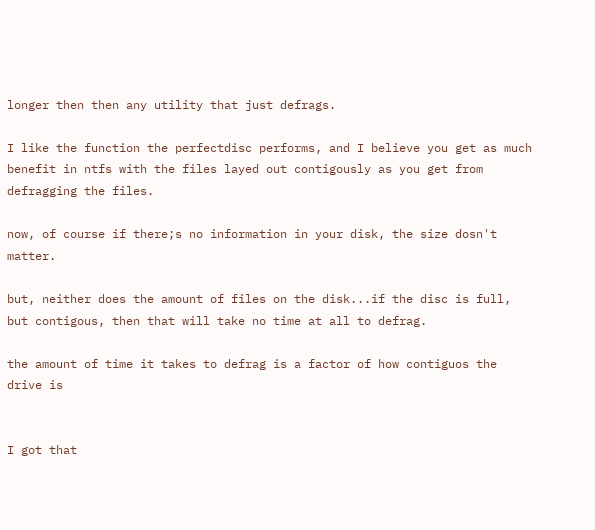longer then then any utility that just defrags.

I like the function the perfectdisc performs, and I believe you get as much benefit in ntfs with the files layed out contigously as you get from defragging the files.

now, of course if there;s no information in your disk, the size dosn't matter.

but, neither does the amount of files on the disk...if the disc is full, but contigous, then that will take no time at all to defrag.

the amount of time it takes to defrag is a factor of how contiguos the drive is


I got that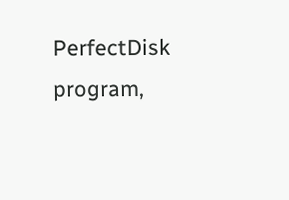PerfectDisk program,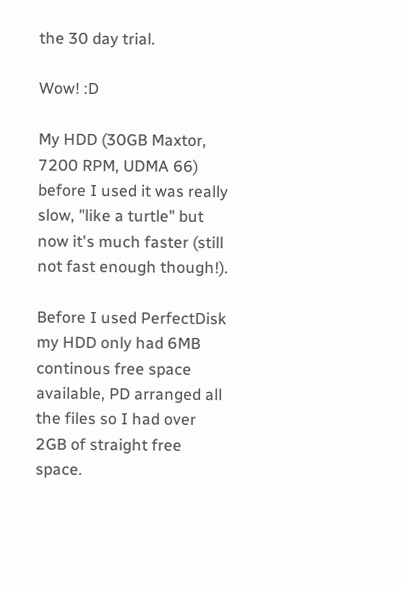the 30 day trial.

Wow! :D

My HDD (30GB Maxtor, 7200 RPM, UDMA 66) before I used it was really slow, "like a turtle" but now it's much faster (still not fast enough though!).

Before I used PerfectDisk my HDD only had 6MB continous free space available, PD arranged all the files so I had over 2GB of straight free space.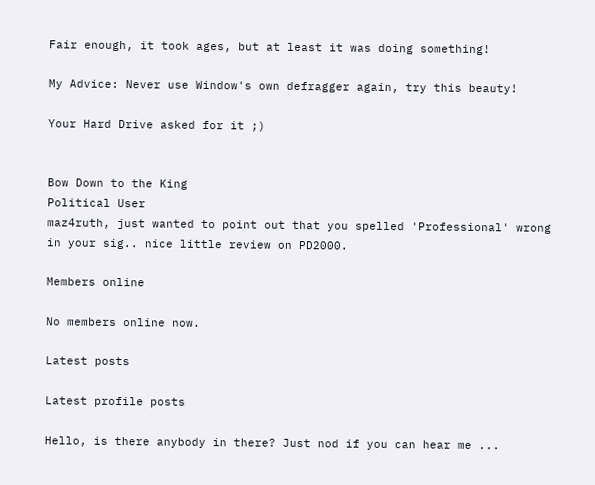Fair enough, it took ages, but at least it was doing something!

My Advice: Never use Window's own defragger again, try this beauty!

Your Hard Drive asked for it ;)


Bow Down to the King
Political User
maz4ruth, just wanted to point out that you spelled 'Professional' wrong in your sig.. nice little review on PD2000.

Members online

No members online now.

Latest posts

Latest profile posts

Hello, is there anybody in there? Just nod if you can hear me ...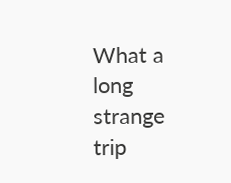What a long strange trip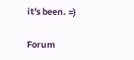it's been. =)

Forum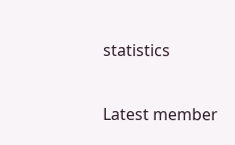statistics

Latest member